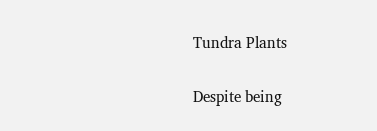Tundra Plants

Despite being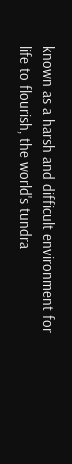known as a harsh and difficult environment for life to flourish, the world's tundra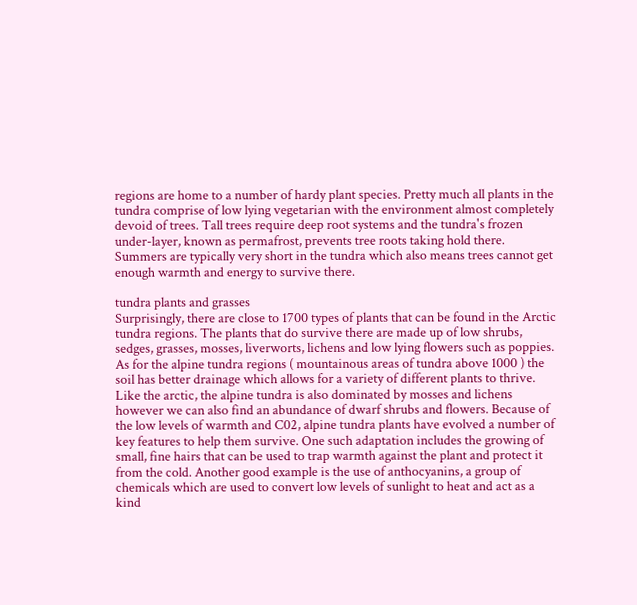regions are home to a number of hardy plant species. Pretty much all plants in the tundra comprise of low lying vegetarian with the environment almost completely devoid of trees. Tall trees require deep root systems and the tundra's frozen under-layer, known as permafrost, prevents tree roots taking hold there. Summers are typically very short in the tundra which also means trees cannot get enough warmth and energy to survive there.

tundra plants and grasses
Surprisingly, there are close to 1700 types of plants that can be found in the Arctic tundra regions. The plants that do survive there are made up of low shrubs, sedges, grasses, mosses, liverworts, lichens and low lying flowers such as poppies. As for the alpine tundra regions ( mountainous areas of tundra above 1000 ) the soil has better drainage which allows for a variety of different plants to thrive. Like the arctic, the alpine tundra is also dominated by mosses and lichens however we can also find an abundance of dwarf shrubs and flowers. Because of the low levels of warmth and C02, alpine tundra plants have evolved a number of key features to help them survive. One such adaptation includes the growing of small, fine hairs that can be used to trap warmth against the plant and protect it from the cold. Another good example is the use of anthocyanins, a group of chemicals which are used to convert low levels of sunlight to heat and act as a kind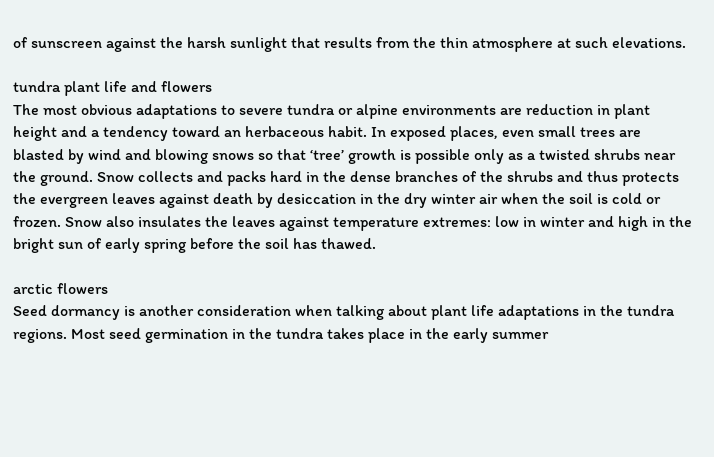of sunscreen against the harsh sunlight that results from the thin atmosphere at such elevations.

tundra plant life and flowers
The most obvious adaptations to severe tundra or alpine environments are reduction in plant height and a tendency toward an herbaceous habit. In exposed places, even small trees are blasted by wind and blowing snows so that ‘tree’ growth is possible only as a twisted shrubs near the ground. Snow collects and packs hard in the dense branches of the shrubs and thus protects the evergreen leaves against death by desiccation in the dry winter air when the soil is cold or frozen. Snow also insulates the leaves against temperature extremes: low in winter and high in the bright sun of early spring before the soil has thawed.

arctic flowers
Seed dormancy is another consideration when talking about plant life adaptations in the tundra regions. Most seed germination in the tundra takes place in the early summer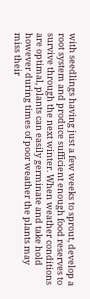with seedlings having just a few weeks to sprout, develop a root system and produce sufficient enough food reserves to survive through the next winter. When weather conditions are optimal, plants can easily germinate and take hold however during times of poor weather the plants may miss their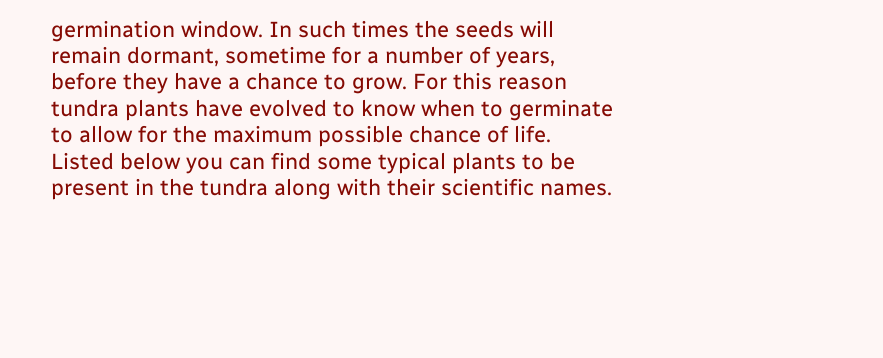germination window. In such times the seeds will remain dormant, sometime for a number of years, before they have a chance to grow. For this reason tundra plants have evolved to know when to germinate to allow for the maximum possible chance of life.
Listed below you can find some typical plants to be present in the tundra along with their scientific names.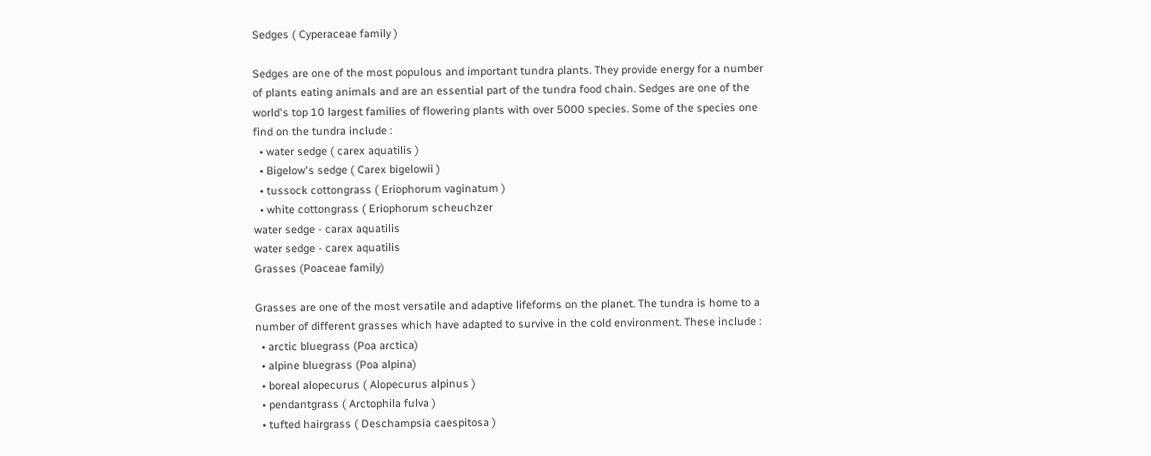Sedges ( Cyperaceae family )

Sedges are one of the most populous and important tundra plants. They provide energy for a number of plants eating animals and are an essential part of the tundra food chain. Sedges are one of the world's top 10 largest families of flowering plants with over 5000 species. Some of the species one find on the tundra include :
  • water sedge ( carex aquatilis )
  • Bigelow's sedge ( Carex bigelowii )
  • tussock cottongrass ( Eriophorum vaginatum )
  • white cottongrass ( Eriophorum scheuchzer
water sedge - carax aquatilis
water sedge - carex aquatilis
Grasses (Poaceae family)

Grasses are one of the most versatile and adaptive lifeforms on the planet. The tundra is home to a number of different grasses which have adapted to survive in the cold environment. These include :
  • arctic bluegrass (Poa arctica)
  • alpine bluegrass (Poa alpina)
  • boreal alopecurus ( Alopecurus alpinus )
  • pendantgrass ( Arctophila fulva )
  • tufted hairgrass ( Deschampsia caespitosa )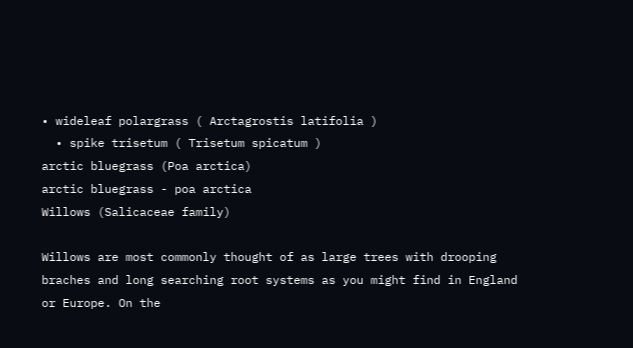• wideleaf polargrass ( Arctagrostis latifolia )
  • spike trisetum ( Trisetum spicatum )
arctic bluegrass (Poa arctica)
arctic bluegrass - poa arctica
Willows (Salicaceae family)

Willows are most commonly thought of as large trees with drooping braches and long searching root systems as you might find in England or Europe. On the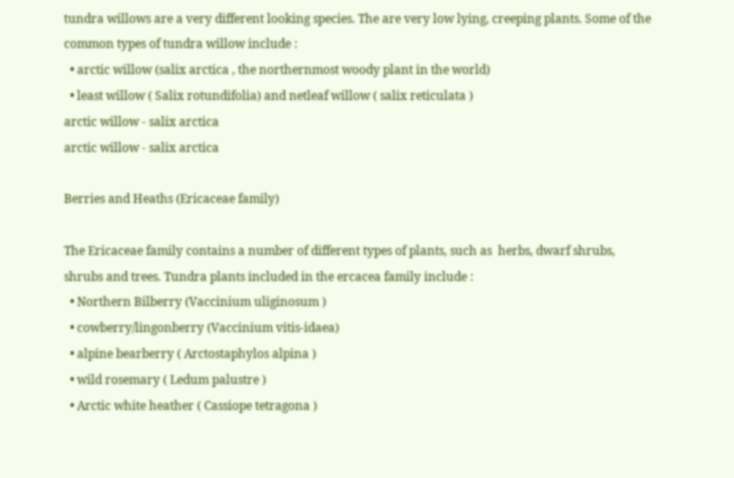tundra willows are a very different looking species. The are very low lying, creeping plants. Some of the common types of tundra willow include :
  • arctic willow (salix arctica , the northernmost woody plant in the world)
  • least willow ( Salix rotundifolia) and netleaf willow ( salix reticulata )
arctic willow - salix arctica
arctic willow - salix arctica

Berries and Heaths (Ericaceae family)

The Ericaceae family contains a number of different types of plants, such as  herbs, dwarf shrubs, shrubs and trees. Tundra plants included in the ercacea family include :
  • Northern Bilberry (Vaccinium uliginosum )
  • cowberry/lingonberry (Vaccinium vitis-idaea)
  • alpine bearberry ( Arctostaphylos alpina )
  • wild rosemary ( Ledum palustre )
  • Arctic white heather ( Cassiope tetragona )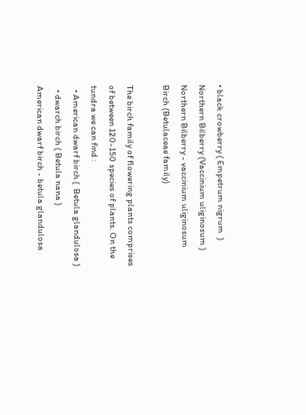• black crowberry ( Empetrum nigrum  )
Northern Bilberry (Vaccinium uliginosum )
Northern Bilberry - vaccinium uliginosum
Birch (Betulaceae family)

The birch family of flowering plants comprises of between 120-150 species of plants. On the tundra we can find :
  • American dwarf birch (  Betula glandulosa )
  • dwarch birch ( Betula nana )
American dwarf birch - betula glandulosa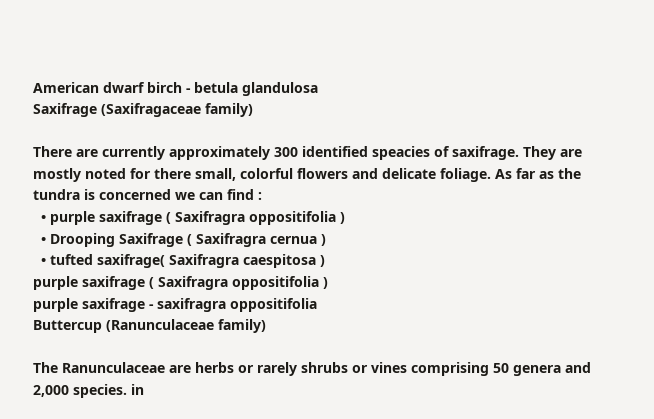American dwarf birch - betula glandulosa
Saxifrage (Saxifragaceae family)

There are currently approximately 300 identified speacies of saxifrage. They are mostly noted for there small, colorful flowers and delicate foliage. As far as the tundra is concerned we can find :
  • purple saxifrage ( Saxifragra oppositifolia )
  • Drooping Saxifrage ( Saxifragra cernua )
  • tufted saxifrage( Saxifragra caespitosa )
purple saxifrage ( Saxifragra oppositifolia )
purple saxifrage - saxifragra oppositifolia
Buttercup (Ranunculaceae family)

The Ranunculaceae are herbs or rarely shrubs or vines comprising 50 genera and 2,000 species. in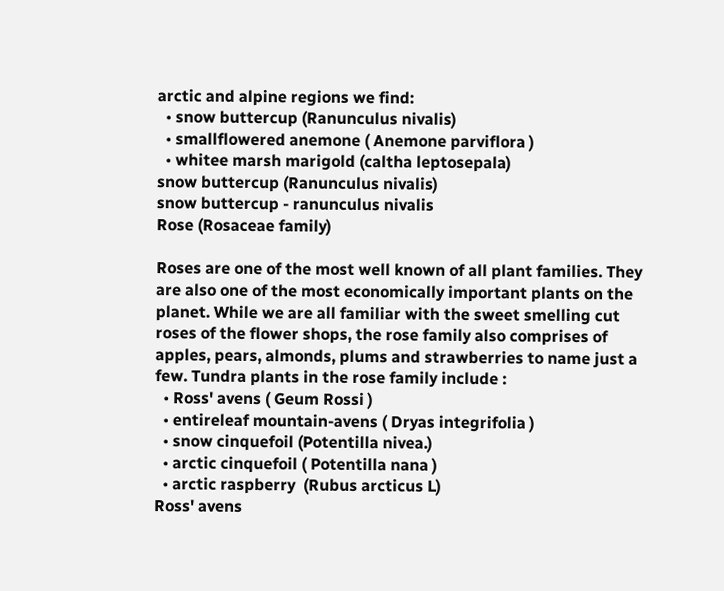arctic and alpine regions we find:
  • snow buttercup (Ranunculus nivalis)
  • smallflowered anemone ( Anemone parviflora )
  • whitee marsh marigold (caltha leptosepala)
snow buttercup (Ranunculus nivalis)
snow buttercup - ranunculus nivalis
Rose (Rosaceae family)

Roses are one of the most well known of all plant families. They are also one of the most economically important plants on the planet. While we are all familiar with the sweet smelling cut roses of the flower shops, the rose family also comprises of apples, pears, almonds, plums and strawberries to name just a few. Tundra plants in the rose family include :
  • Ross' avens ( Geum Rossi )
  • entireleaf mountain-avens ( Dryas integrifolia )
  • snow cinquefoil (Potentilla nivea.)
  • arctic cinquefoil ( Potentilla nana )
  • arctic raspberry  (Rubus arcticus L)
Ross' avens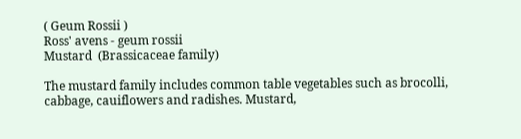( Geum Rossii )
Ross' avens - geum rossii
Mustard  (Brassicaceae family)

The mustard family includes common table vegetables such as brocolli, cabbage, cauiflowers and radishes. Mustard,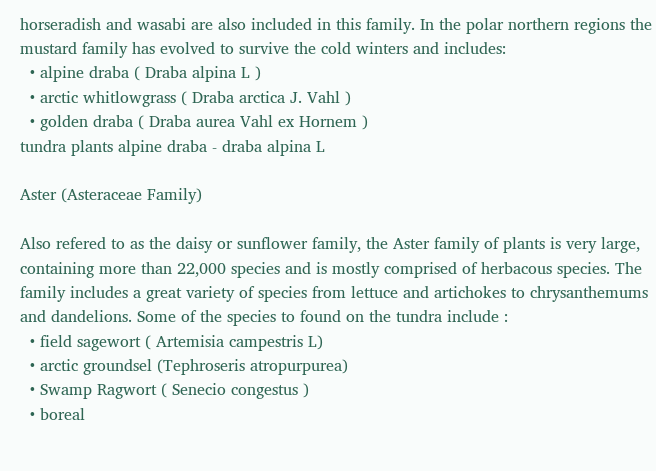horseradish and wasabi are also included in this family. In the polar northern regions the mustard family has evolved to survive the cold winters and includes:
  • alpine draba ( Draba alpina L )
  • arctic whitlowgrass ( Draba arctica J. Vahl )
  • golden draba ( Draba aurea Vahl ex Hornem )
tundra plants alpine draba - draba alpina L

Aster (Asteraceae Family)

Also refered to as the daisy or sunflower family, the Aster family of plants is very large, containing more than 22,000 species and is mostly comprised of herbacous species. The family includes a great variety of species from lettuce and artichokes to chrysanthemums and dandelions. Some of the species to found on the tundra include :
  • field sagewort ( Artemisia campestris L)
  • arctic groundsel (Tephroseris atropurpurea)
  • Swamp Ragwort ( Senecio congestus )
  • boreal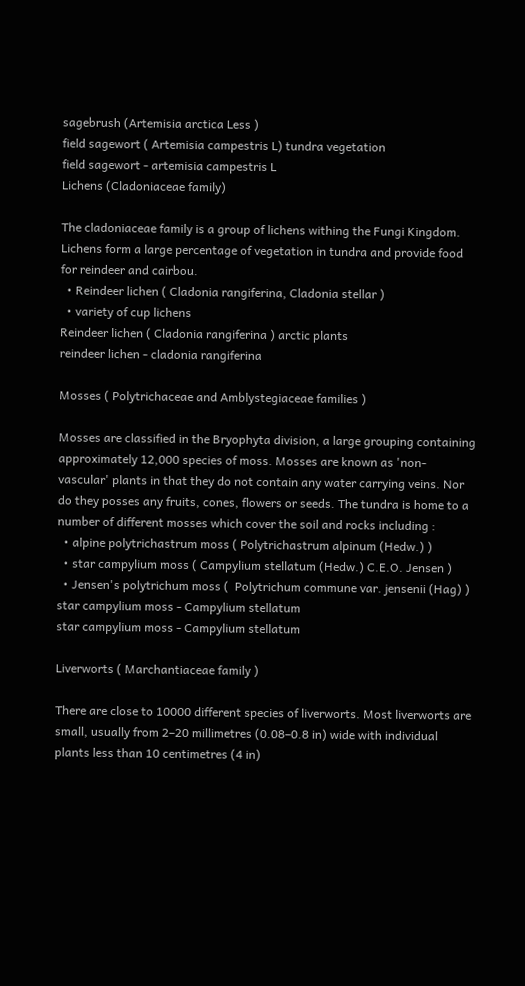sagebrush (Artemisia arctica Less )
field sagewort ( Artemisia campestris L) tundra vegetation
field sagewort - artemisia campestris L
Lichens (Cladoniaceae family)

The cladoniaceae family is a group of lichens withing the Fungi Kingdom. Lichens form a large percentage of vegetation in tundra and provide food for reindeer and cairbou.
  • Reindeer lichen ( Cladonia rangiferina, Cladonia stellar )
  • variety of cup lichens
Reindeer lichen ( Cladonia rangiferina ) arctic plants
reindeer lichen - cladonia rangiferina

Mosses ( Polytrichaceae and Amblystegiaceae families )

Mosses are classified in the Bryophyta division, a large grouping containing approximately 12,000 species of moss. Mosses are known as 'non-vascular' plants in that they do not contain any water carrying veins. Nor do they posses any fruits, cones, flowers or seeds. The tundra is home to a number of different mosses which cover the soil and rocks including :
  • alpine polytrichastrum moss ( Polytrichastrum alpinum (Hedw.) )
  • star campylium moss ( Campylium stellatum (Hedw.) C.E.O. Jensen )
  • Jensen's polytrichum moss (  Polytrichum commune var. jensenii (Hag) )
star campylium moss - Campylium stellatum
star campylium moss - Campylium stellatum

Liverworts ( Marchantiaceae family )

There are close to 10000 different species of liverworts. Most liverworts are small, usually from 2–20 millimetres (0.08–0.8 in) wide with individual plants less than 10 centimetres (4 in)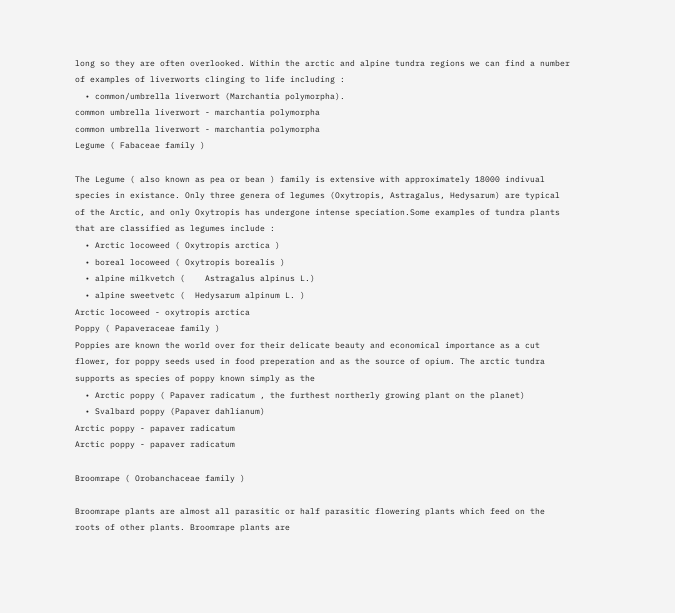long so they are often overlooked. Within the arctic and alpine tundra regions we can find a number of examples of liverworts clinging to life including :
  • common/umbrella liverwort (Marchantia polymorpha).
common umbrella liverwort - marchantia polymorpha
common umbrella liverwort - marchantia polymorpha
Legume ( Fabaceae family )

The Legume ( also known as pea or bean ) family is extensive with approximately 18000 indivual species in existance. Only three genera of legumes (Oxytropis, Astragalus, Hedysarum) are typical of the Arctic, and only Oxytropis has undergone intense speciation.Some examples of tundra plants that are classified as legumes include :
  • Arctic locoweed ( Oxytropis arctica )
  • boreal locoweed ( Oxytropis borealis )
  • alpine milkvetch (    Astragalus alpinus L.)
  • alpine sweetvetc (  Hedysarum alpinum L. )
Arctic locoweed - oxytropis arctica
Poppy ( Papaveraceae family )
Poppies are known the world over for their delicate beauty and economical importance as a cut flower, for poppy seeds used in food preperation and as the source of opium. The arctic tundra supports as species of poppy known simply as the
  • Arctic poppy ( Papaver radicatum , the furthest northerly growing plant on the planet)
  • Svalbard poppy (Papaver dahlianum)
Arctic poppy - papaver radicatum
Arctic poppy - papaver radicatum

Broomrape ( Orobanchaceae family )

Broomrape plants are almost all parasitic or half parasitic flowering plants which feed on the roots of other plants. Broomrape plants are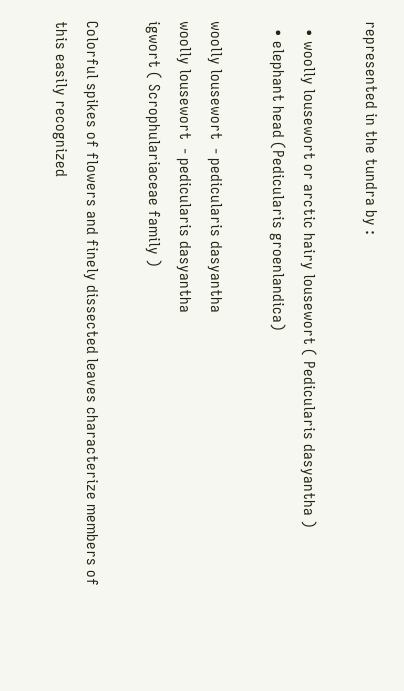represented in the tundra by :

  • woolly lousewort or arctic hairy lousewort ( Pedicularis dasyantha )
  • elephant head (Pedicularis groenlandica)

woolly lousewort  - pedicularis dasyantha
woolly lousewort  - pedicularis dasyantha
igwort ( Scrophulariaceae family )

Colorful spikes of flowers and finely dissected leaves characterize members of this easily recognized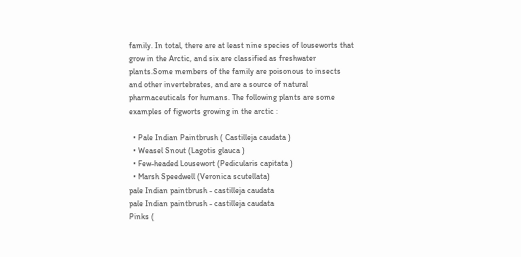family. In total, there are at least nine species of louseworts that grow in the Arctic, and six are classified as freshwater plants.Some members of the family are poisonous to insects and other invertebrates, and are a source of natural pharmaceuticals for humans. The following plants are some examples of figworts growing in the arctic :

  • Pale Indian Paintbrush ( Castilleja caudata )
  • Weasel Snout (Lagotis glauca )
  • Few-headed Lousewort (Pedicularis capitata )
  • Marsh Speedwell (Veronica scutellata)
pale Indian paintbrush - castilleja caudata
pale Indian paintbrush - castilleja caudata
Pinks (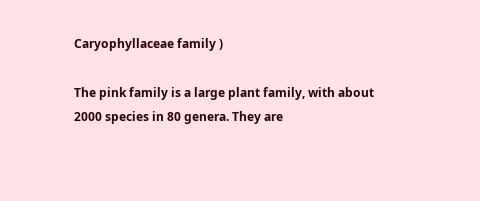Caryophyllaceae family )

The pink family is a large plant family, with about 2000 species in 80 genera. They are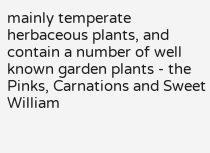mainly temperate herbaceous plants, and contain a number of well known garden plants - the Pinks, Carnations and Sweet William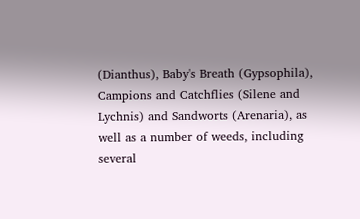(Dianthus), Baby's Breath (Gypsophila), Campions and Catchflies (Silene and Lychnis) and Sandworts (Arenaria), as well as a number of weeds, including several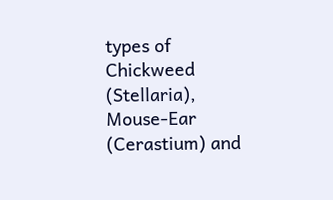types of Chickweed (Stellaria), Mouse-Ear (Cerastium) and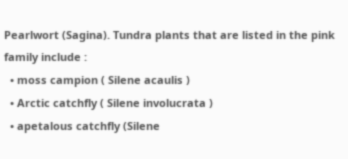Pearlwort (Sagina). Tundra plants that are listed in the pink family include :
  • moss campion ( Silene acaulis )
  • Arctic catchfly ( Silene involucrata )
  • apetalous catchfly (Silene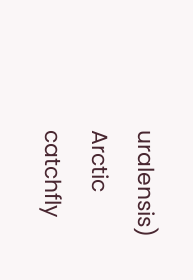uralensis)
Arctic catchfly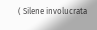( Silene involucrata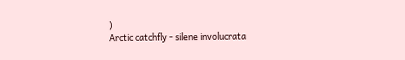)
Arctic catchfly - silene involucrata